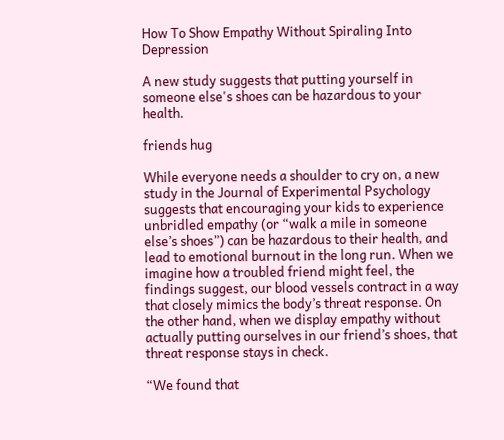How To Show Empathy Without Spiraling Into Depression

A new study suggests that putting yourself in someone else's shoes can be hazardous to your health.

friends hug

While everyone needs a shoulder to cry on, a new study in the Journal of Experimental Psychology suggests that encouraging your kids to experience unbridled empathy (or “walk a mile in someone else’s shoes”) can be hazardous to their health, and lead to emotional burnout in the long run. When we imagine how a troubled friend might feel, the findings suggest, our blood vessels contract in a way that closely mimics the body’s threat response. On the other hand, when we display empathy without actually putting ourselves in our friend’s shoes, that threat response stays in check.

“We found that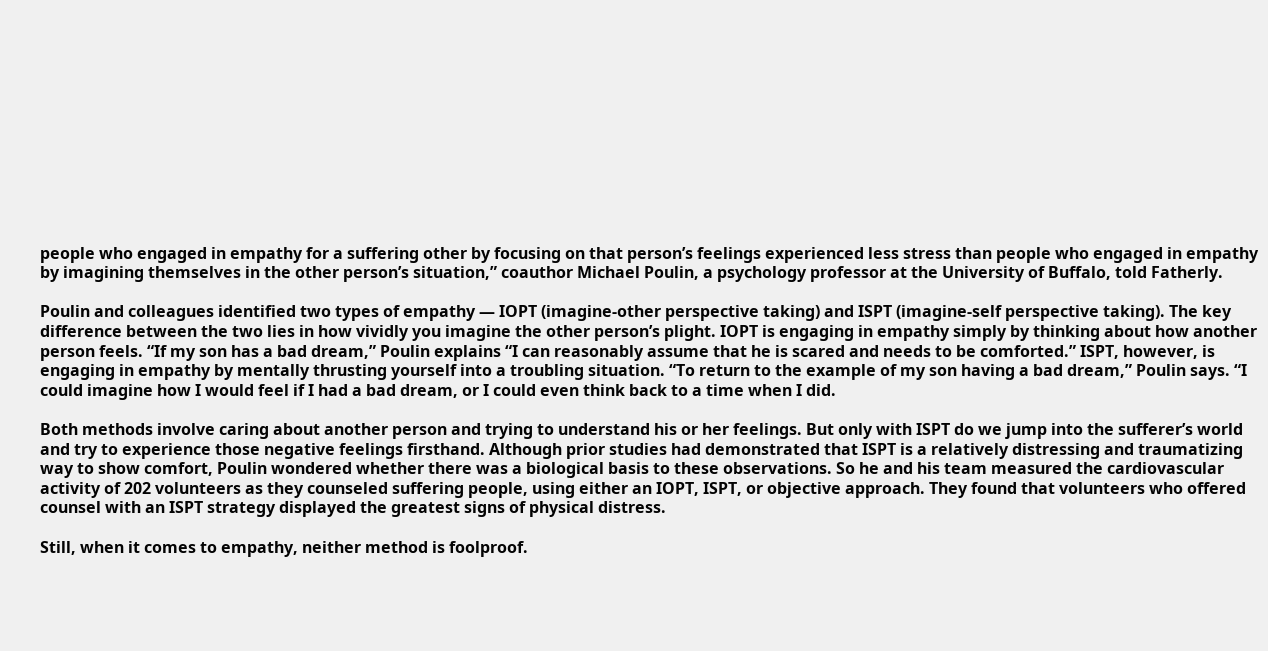people who engaged in empathy for a suffering other by focusing on that person’s feelings experienced less stress than people who engaged in empathy by imagining themselves in the other person’s situation,” coauthor Michael Poulin, a psychology professor at the University of Buffalo, told Fatherly.

Poulin and colleagues identified two types of empathy — IOPT (imagine-other perspective taking) and ISPT (imagine-self perspective taking). The key difference between the two lies in how vividly you imagine the other person’s plight. IOPT is engaging in empathy simply by thinking about how another person feels. “If my son has a bad dream,” Poulin explains “I can reasonably assume that he is scared and needs to be comforted.” ISPT, however, is engaging in empathy by mentally thrusting yourself into a troubling situation. “To return to the example of my son having a bad dream,” Poulin says. “I could imagine how I would feel if I had a bad dream, or I could even think back to a time when I did.

Both methods involve caring about another person and trying to understand his or her feelings. But only with ISPT do we jump into the sufferer’s world and try to experience those negative feelings firsthand. Although prior studies had demonstrated that ISPT is a relatively distressing and traumatizing way to show comfort, Poulin wondered whether there was a biological basis to these observations. So he and his team measured the cardiovascular activity of 202 volunteers as they counseled suffering people, using either an IOPT, ISPT, or objective approach. They found that volunteers who offered counsel with an ISPT strategy displayed the greatest signs of physical distress.

Still, when it comes to empathy, neither method is foolproof.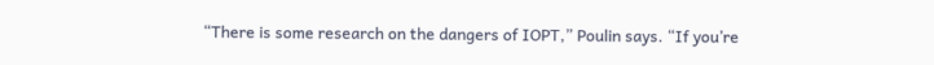“There is some research on the dangers of IOPT,” Poulin says. “If you’re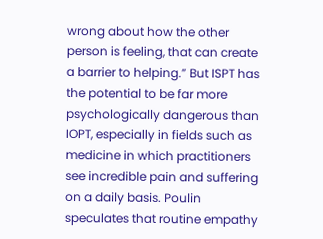wrong about how the other person is feeling, that can create a barrier to helping.” But ISPT has the potential to be far more psychologically dangerous than IOPT, especially in fields such as medicine in which practitioners see incredible pain and suffering on a daily basis. Poulin speculates that routine empathy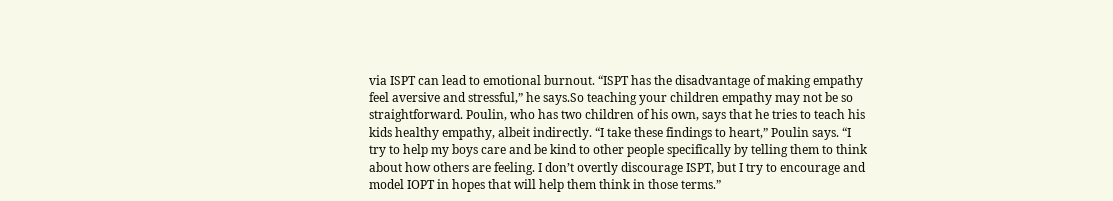via ISPT can lead to emotional burnout. “ISPT has the disadvantage of making empathy feel aversive and stressful,” he says.So teaching your children empathy may not be so straightforward. Poulin, who has two children of his own, says that he tries to teach his kids healthy empathy, albeit indirectly. “I take these findings to heart,” Poulin says. “I try to help my boys care and be kind to other people specifically by telling them to think about how others are feeling. I don’t overtly discourage ISPT, but I try to encourage and model IOPT in hopes that will help them think in those terms.”